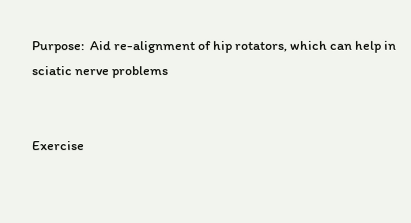Purpose:  Aid re-alignment of hip rotators, which can help in sciatic nerve problems


Exercise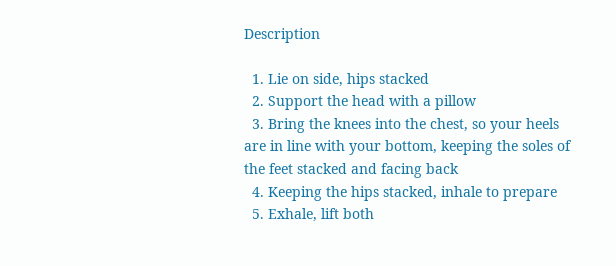Description

  1. Lie on side, hips stacked
  2. Support the head with a pillow
  3. Bring the knees into the chest, so your heels are in line with your bottom, keeping the soles of the feet stacked and facing back
  4. Keeping the hips stacked, inhale to prepare
  5. Exhale, lift both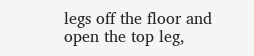legs off the floor and open the top leg,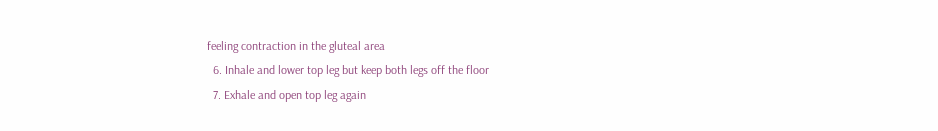feeling contraction in the gluteal area
  6. Inhale and lower top leg but keep both legs off the floor
  7. Exhale and open top leg again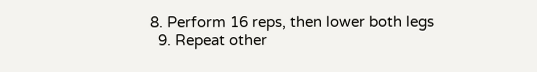8. Perform 16 reps, then lower both legs
  9. Repeat other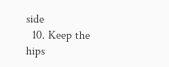side
  10. Keep the hips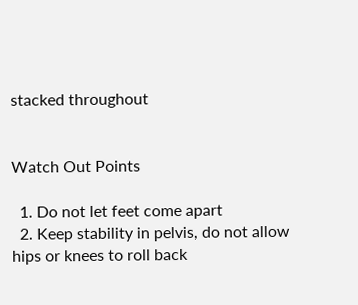stacked throughout


Watch Out Points

  1. Do not let feet come apart
  2. Keep stability in pelvis, do not allow hips or knees to roll back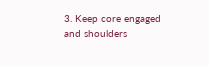3. Keep core engaged and shoulders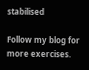stabilised

Follow my blog for more exercises.